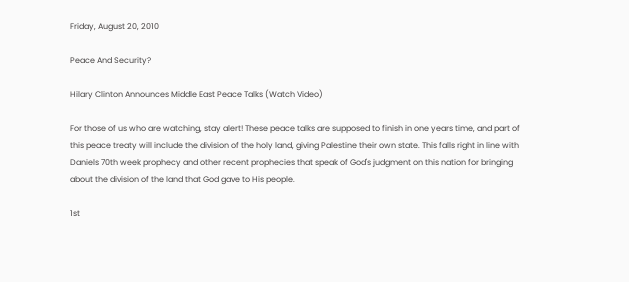Friday, August 20, 2010

Peace And Security?

Hilary Clinton Announces Middle East Peace Talks (Watch Video)

For those of us who are watching, stay alert! These peace talks are supposed to finish in one years time, and part of this peace treaty will include the division of the holy land, giving Palestine their own state. This falls right in line with Daniels 70th week prophecy and other recent prophecies that speak of God's judgment on this nation for bringing about the division of the land that God gave to His people.

1st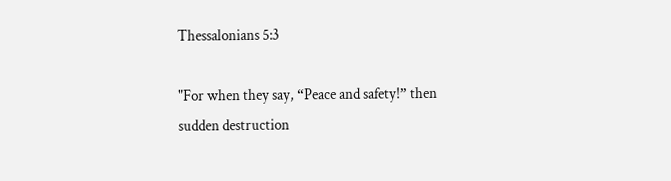Thessalonians 5:3

"For when they say, “Peace and safety!” then sudden destruction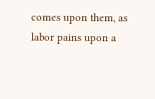comes upon them, as labor pains upon a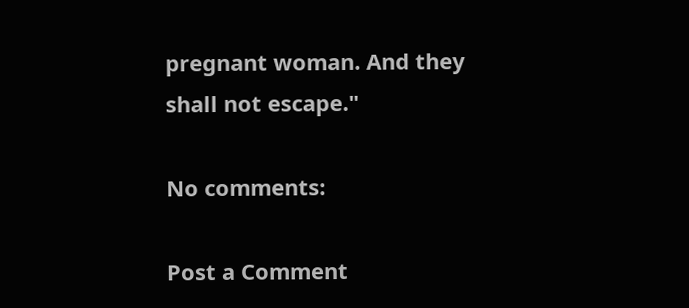pregnant woman. And they shall not escape."

No comments:

Post a Comment